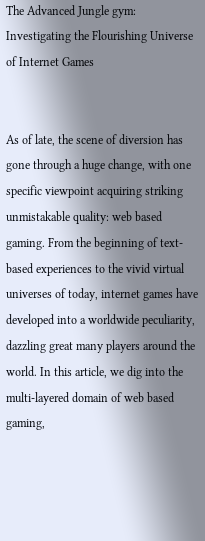The Advanced Jungle gym: Investigating the Flourishing Universe of Internet Games


As of late, the scene of diversion has gone through a huge change, with one specific viewpoint acquiring striking unmistakable quality: web based gaming. From the beginning of text-based experiences to the vivid virtual universes of today, internet games have developed into a worldwide peculiarity, dazzling great many players around the world. In this article, we dig into the multi-layered domain of web based gaming,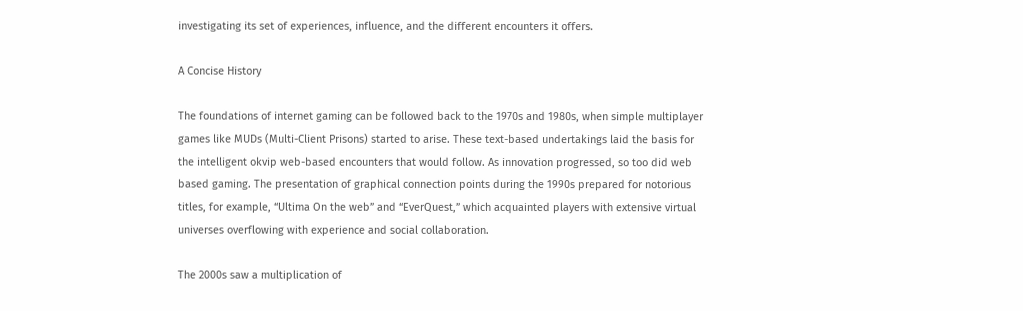investigating its set of experiences, influence, and the different encounters it offers.

A Concise History

The foundations of internet gaming can be followed back to the 1970s and 1980s, when simple multiplayer games like MUDs (Multi-Client Prisons) started to arise. These text-based undertakings laid the basis for the intelligent okvip web-based encounters that would follow. As innovation progressed, so too did web based gaming. The presentation of graphical connection points during the 1990s prepared for notorious titles, for example, “Ultima On the web” and “EverQuest,” which acquainted players with extensive virtual universes overflowing with experience and social collaboration.

The 2000s saw a multiplication of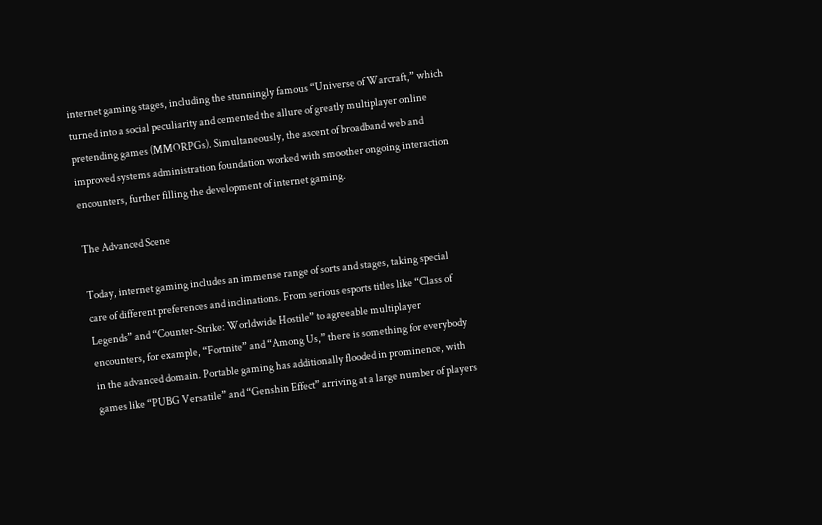internet gaming stages, including the stunningly famous “Universe of Warcraft,” which turned into a social peculiarity and cemented the allure of greatly multiplayer online pretending games (MMORPGs). Simultaneously, the ascent of broadband web and improved systems administration foundation worked with smoother ongoing interaction encounters, further filling the development of internet gaming.

The Advanced Scene

Today, internet gaming includes an immense range of sorts and stages, taking special care of different preferences and inclinations. From serious esports titles like “Class of Legends” and “Counter-Strike: Worldwide Hostile” to agreeable multiplayer encounters, for example, “Fortnite” and “Among Us,” there is something for everybody in the advanced domain. Portable gaming has additionally flooded in prominence, with games like “PUBG Versatile” and “Genshin Effect” arriving at a large number of players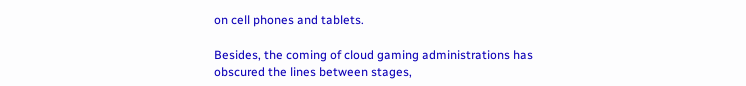on cell phones and tablets.

Besides, the coming of cloud gaming administrations has obscured the lines between stages,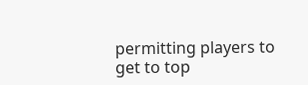permitting players to get to top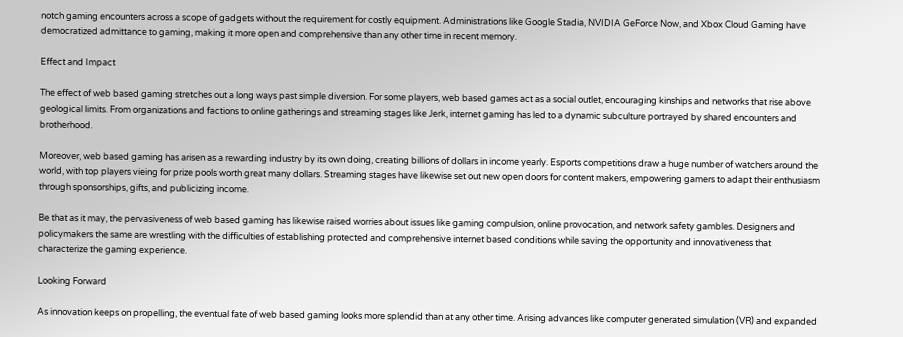notch gaming encounters across a scope of gadgets without the requirement for costly equipment. Administrations like Google Stadia, NVIDIA GeForce Now, and Xbox Cloud Gaming have democratized admittance to gaming, making it more open and comprehensive than any other time in recent memory.

Effect and Impact

The effect of web based gaming stretches out a long ways past simple diversion. For some players, web based games act as a social outlet, encouraging kinships and networks that rise above geological limits. From organizations and factions to online gatherings and streaming stages like Jerk, internet gaming has led to a dynamic subculture portrayed by shared encounters and brotherhood.

Moreover, web based gaming has arisen as a rewarding industry by its own doing, creating billions of dollars in income yearly. Esports competitions draw a huge number of watchers around the world, with top players vieing for prize pools worth great many dollars. Streaming stages have likewise set out new open doors for content makers, empowering gamers to adapt their enthusiasm through sponsorships, gifts, and publicizing income.

Be that as it may, the pervasiveness of web based gaming has likewise raised worries about issues like gaming compulsion, online provocation, and network safety gambles. Designers and policymakers the same are wrestling with the difficulties of establishing protected and comprehensive internet based conditions while saving the opportunity and innovativeness that characterize the gaming experience.

Looking Forward

As innovation keeps on propelling, the eventual fate of web based gaming looks more splendid than at any other time. Arising advances like computer generated simulation (VR) and expanded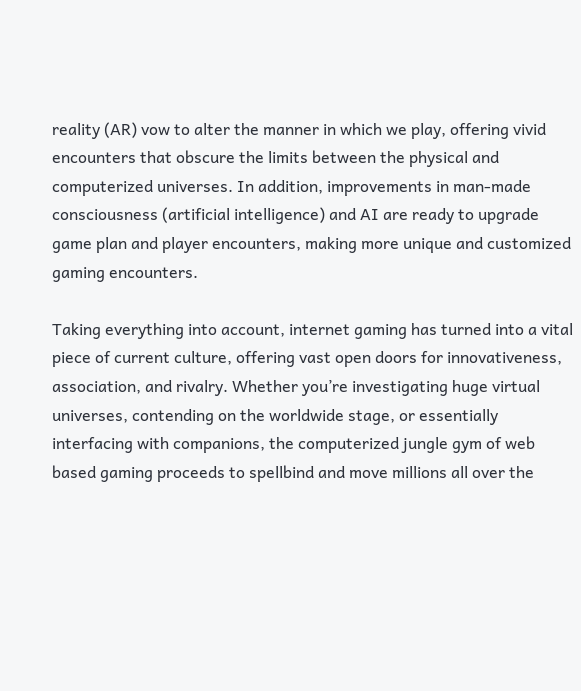reality (AR) vow to alter the manner in which we play, offering vivid encounters that obscure the limits between the physical and computerized universes. In addition, improvements in man-made consciousness (artificial intelligence) and AI are ready to upgrade game plan and player encounters, making more unique and customized gaming encounters.

Taking everything into account, internet gaming has turned into a vital piece of current culture, offering vast open doors for innovativeness, association, and rivalry. Whether you’re investigating huge virtual universes, contending on the worldwide stage, or essentially interfacing with companions, the computerized jungle gym of web based gaming proceeds to spellbind and move millions all over the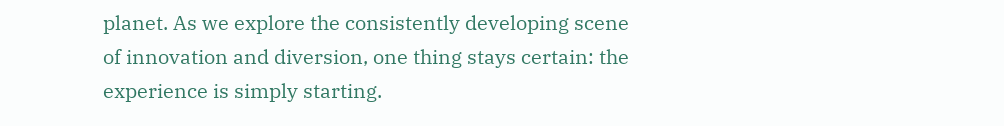planet. As we explore the consistently developing scene of innovation and diversion, one thing stays certain: the experience is simply starting.